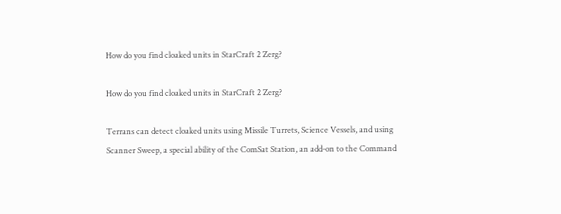How do you find cloaked units in StarCraft 2 Zerg?

How do you find cloaked units in StarCraft 2 Zerg?

Terrans can detect cloaked units using Missile Turrets, Science Vessels, and using Scanner Sweep, a special ability of the ComSat Station, an add-on to the Command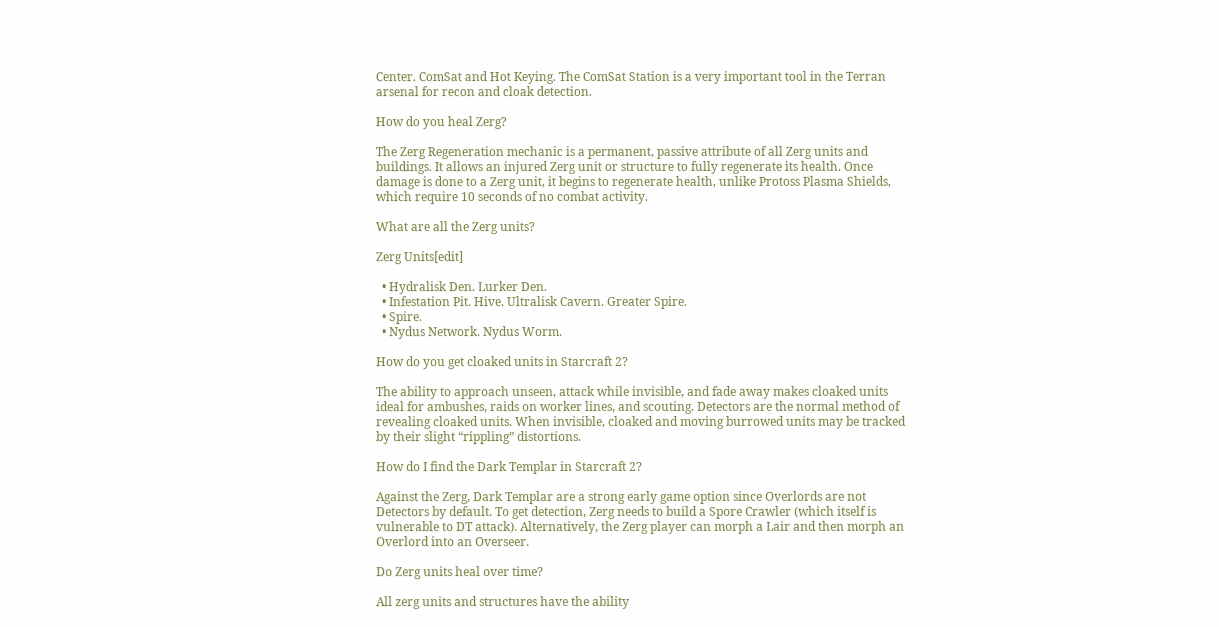Center. ComSat and Hot Keying. The ComSat Station is a very important tool in the Terran arsenal for recon and cloak detection.

How do you heal Zerg?

The Zerg Regeneration mechanic is a permanent, passive attribute of all Zerg units and buildings. It allows an injured Zerg unit or structure to fully regenerate its health. Once damage is done to a Zerg unit, it begins to regenerate health, unlike Protoss Plasma Shields, which require 10 seconds of no combat activity.

What are all the Zerg units?

Zerg Units[edit]

  • Hydralisk Den. Lurker Den.
  • Infestation Pit. Hive. Ultralisk Cavern. Greater Spire.
  • Spire.
  • Nydus Network. Nydus Worm.

How do you get cloaked units in Starcraft 2?

The ability to approach unseen, attack while invisible, and fade away makes cloaked units ideal for ambushes, raids on worker lines, and scouting. Detectors are the normal method of revealing cloaked units. When invisible, cloaked and moving burrowed units may be tracked by their slight “rippling” distortions.

How do I find the Dark Templar in Starcraft 2?

Against the Zerg, Dark Templar are a strong early game option since Overlords are not Detectors by default. To get detection, Zerg needs to build a Spore Crawler (which itself is vulnerable to DT attack). Alternatively, the Zerg player can morph a Lair and then morph an Overlord into an Overseer.

Do Zerg units heal over time?

All zerg units and structures have the ability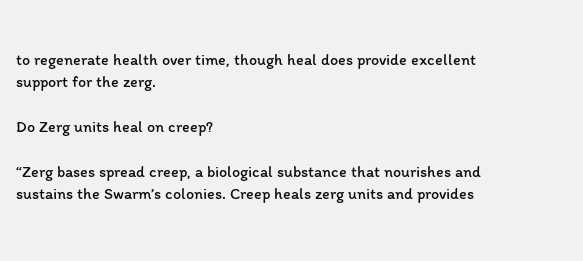to regenerate health over time, though heal does provide excellent support for the zerg.

Do Zerg units heal on creep?

“Zerg bases spread creep, a biological substance that nourishes and sustains the Swarm’s colonies. Creep heals zerg units and provides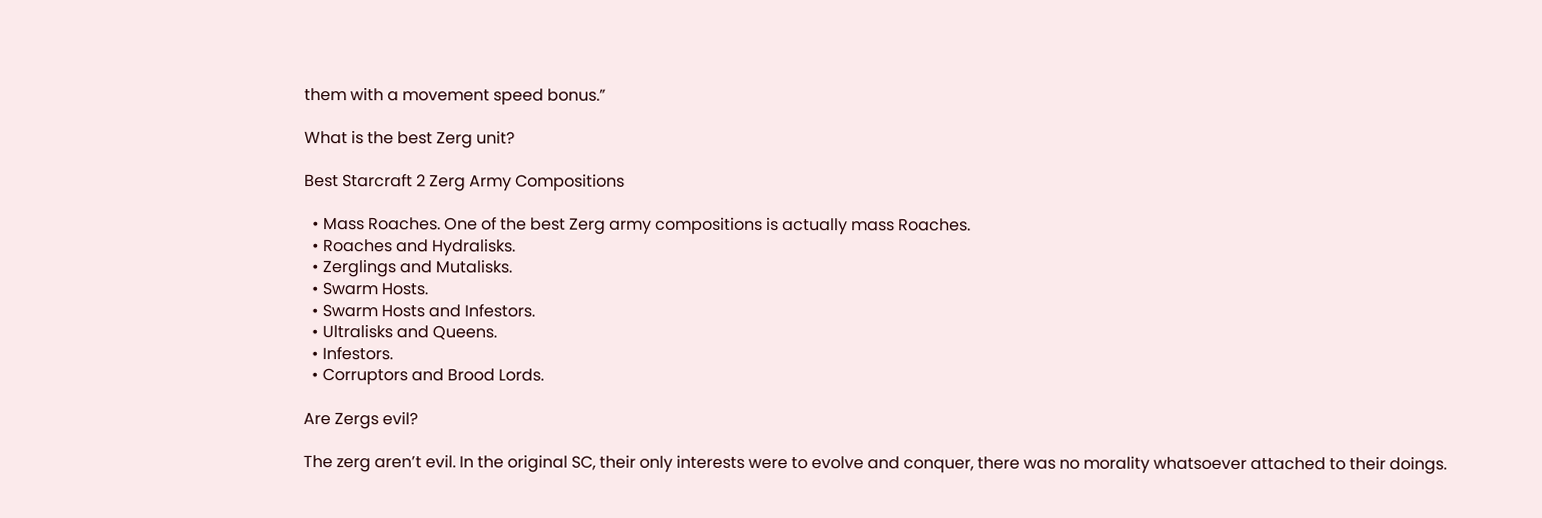them with a movement speed bonus.”

What is the best Zerg unit?

Best Starcraft 2 Zerg Army Compositions

  • Mass Roaches. One of the best Zerg army compositions is actually mass Roaches.
  • Roaches and Hydralisks.
  • Zerglings and Mutalisks.
  • Swarm Hosts.
  • Swarm Hosts and Infestors.
  • Ultralisks and Queens.
  • Infestors.
  • Corruptors and Brood Lords.

Are Zergs evil?

The zerg aren’t evil. In the original SC, their only interests were to evolve and conquer, there was no morality whatsoever attached to their doings.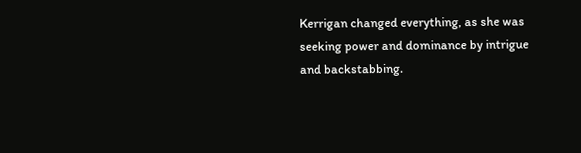Kerrigan changed everything, as she was seeking power and dominance by intrigue and backstabbing.